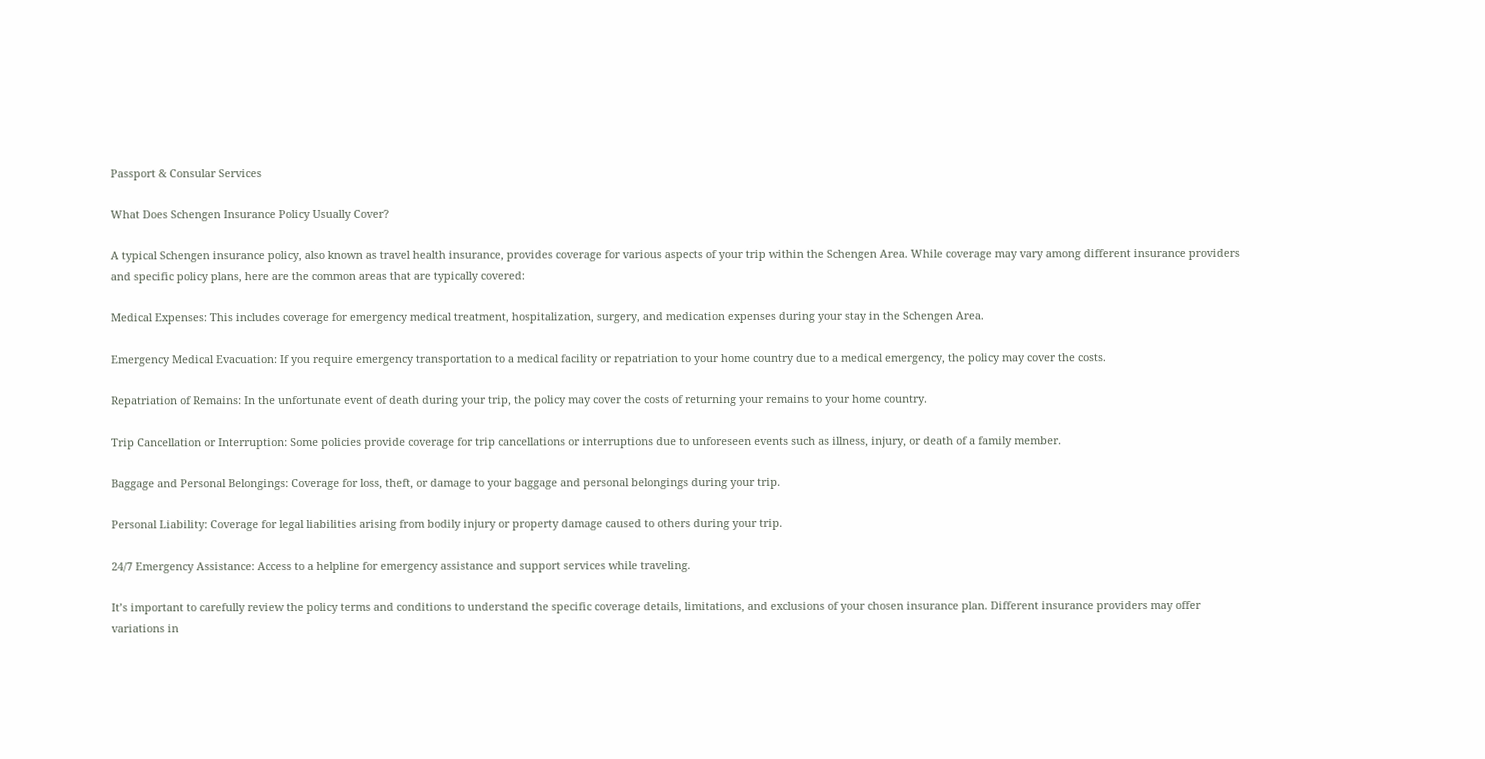Passport & Consular Services

What Does Schengen Insurance Policy Usually Cover?

A typical Schengen insurance policy, also known as travel health insurance, provides coverage for various aspects of your trip within the Schengen Area. While coverage may vary among different insurance providers and specific policy plans, here are the common areas that are typically covered:

Medical Expenses: This includes coverage for emergency medical treatment, hospitalization, surgery, and medication expenses during your stay in the Schengen Area.

Emergency Medical Evacuation: If you require emergency transportation to a medical facility or repatriation to your home country due to a medical emergency, the policy may cover the costs.

Repatriation of Remains: In the unfortunate event of death during your trip, the policy may cover the costs of returning your remains to your home country.

Trip Cancellation or Interruption: Some policies provide coverage for trip cancellations or interruptions due to unforeseen events such as illness, injury, or death of a family member.

Baggage and Personal Belongings: Coverage for loss, theft, or damage to your baggage and personal belongings during your trip.

Personal Liability: Coverage for legal liabilities arising from bodily injury or property damage caused to others during your trip.

24/7 Emergency Assistance: Access to a helpline for emergency assistance and support services while traveling.

It’s important to carefully review the policy terms and conditions to understand the specific coverage details, limitations, and exclusions of your chosen insurance plan. Different insurance providers may offer variations in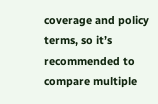coverage and policy terms, so it’s recommended to compare multiple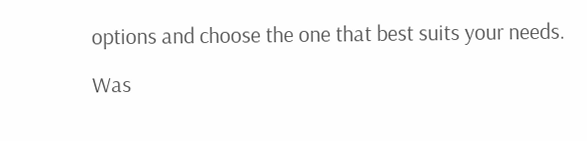options and choose the one that best suits your needs.

Was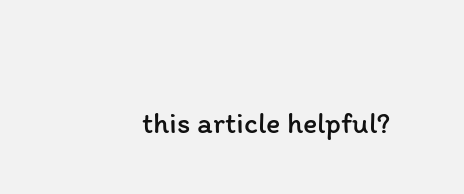this article helpful?